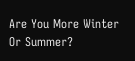Are You More Winter Or Summer?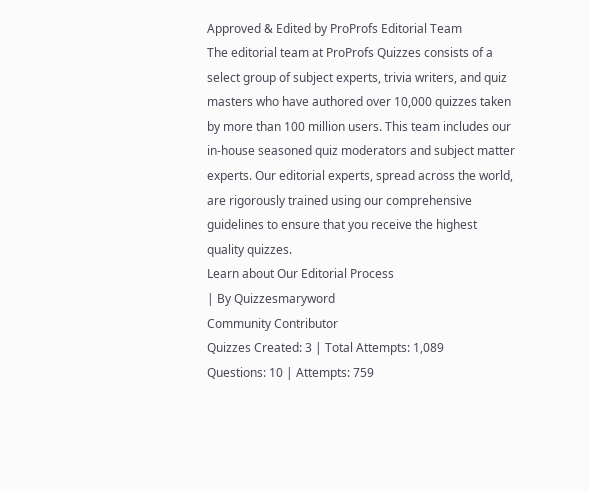Approved & Edited by ProProfs Editorial Team
The editorial team at ProProfs Quizzes consists of a select group of subject experts, trivia writers, and quiz masters who have authored over 10,000 quizzes taken by more than 100 million users. This team includes our in-house seasoned quiz moderators and subject matter experts. Our editorial experts, spread across the world, are rigorously trained using our comprehensive guidelines to ensure that you receive the highest quality quizzes.
Learn about Our Editorial Process
| By Quizzesmaryword
Community Contributor
Quizzes Created: 3 | Total Attempts: 1,089
Questions: 10 | Attempts: 759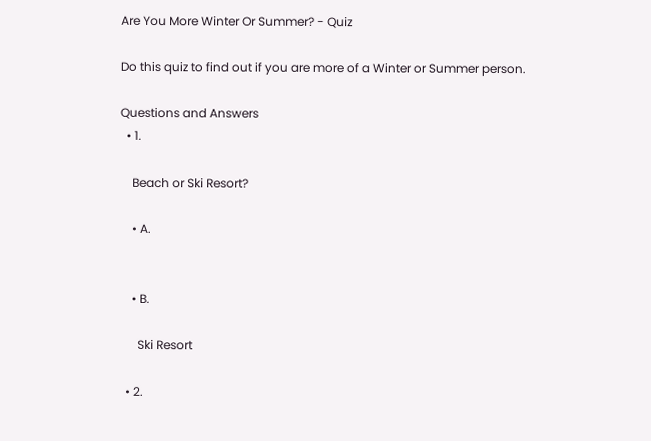Are You More Winter Or Summer? - Quiz

Do this quiz to find out if you are more of a Winter or Summer person.

Questions and Answers
  • 1.

    Beach or Ski Resort?

    • A.


    • B.

      Ski Resort

  • 2.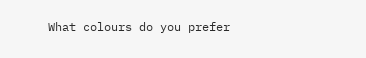What colours do you prefer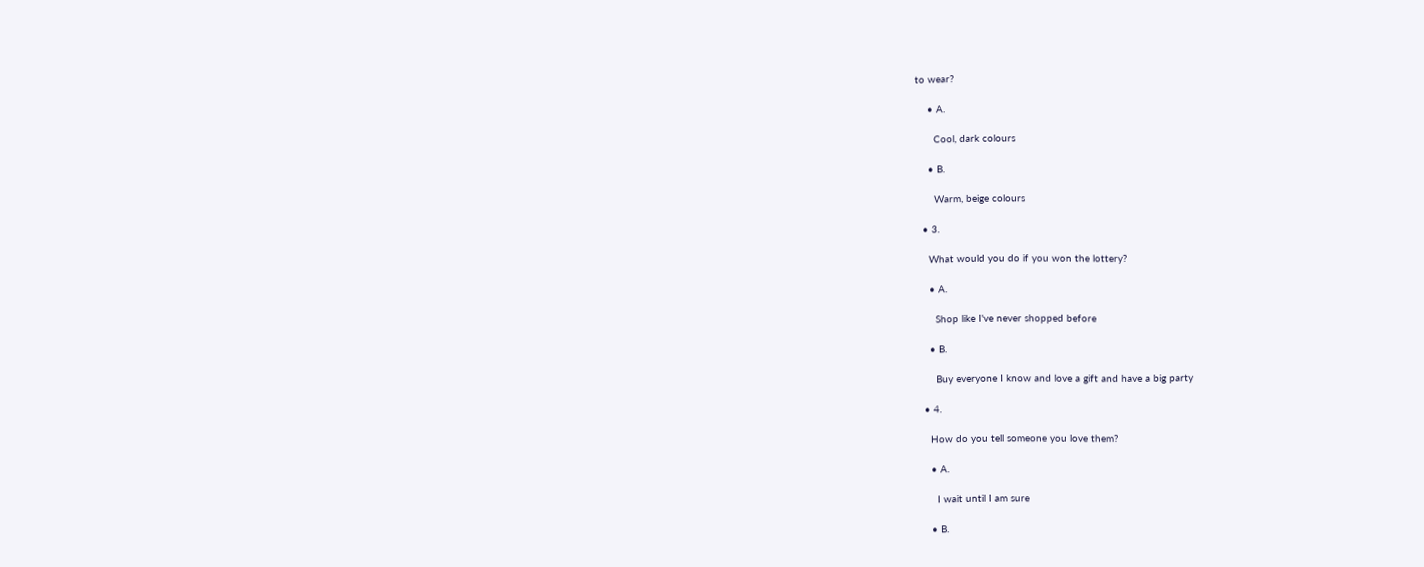to wear?

    • A.

      Cool, dark colours

    • B.

      Warm, beige colours

  • 3.

    What would you do if you won the lottery?

    • A.

      Shop like I've never shopped before

    • B.

      Buy everyone I know and love a gift and have a big party

  • 4.

    How do you tell someone you love them?

    • A.

      I wait until I am sure

    • B.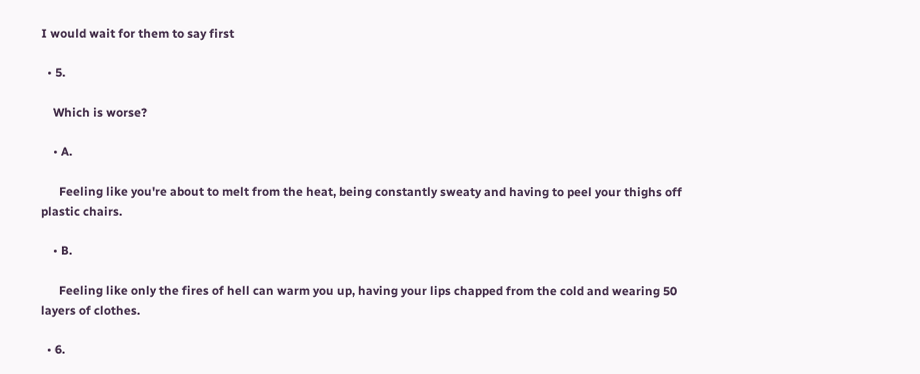I would wait for them to say first

  • 5.

    Which is worse?

    • A.

      Feeling like you're about to melt from the heat, being constantly sweaty and having to peel your thighs off plastic chairs.

    • B.

      Feeling like only the fires of hell can warm you up, having your lips chapped from the cold and wearing 50 layers of clothes.

  • 6.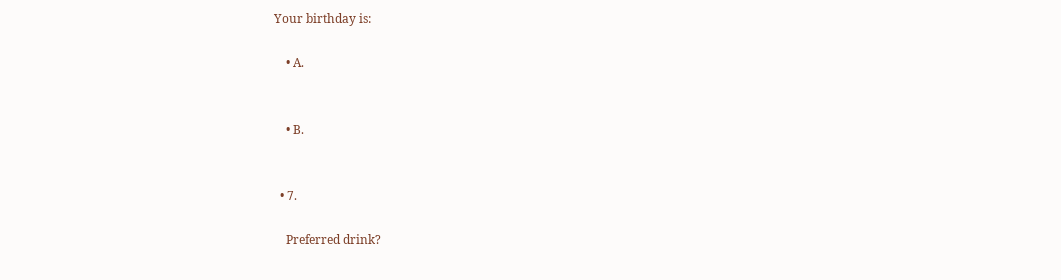Your birthday is:

    • A.


    • B.


  • 7.

    Preferred drink?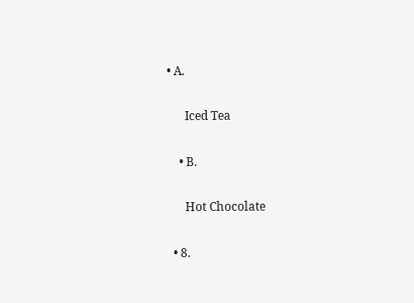• A.

      Iced Tea

    • B.

      Hot Chocolate

  • 8.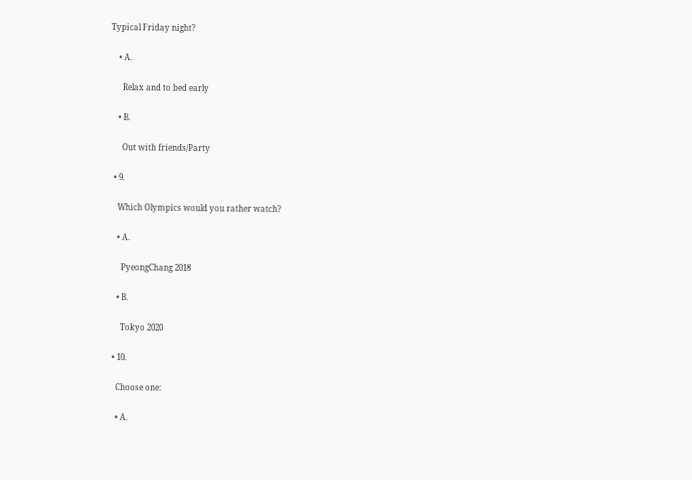Typical Friday night?

    • A.

      Relax and to bed early

    • B.

      Out with friends/Party

  • 9.

    Which Olympics would you rather watch?

    • A.

      PyeongChang 2018

    • B.

      Tokyo 2020

  • 10.

    Choose one:

    • A.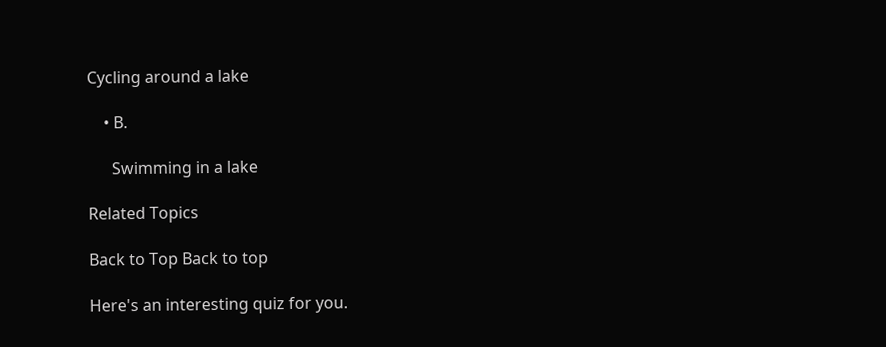Cycling around a lake

    • B.

      Swimming in a lake

Related Topics

Back to Top Back to top

Here's an interesting quiz for you.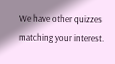We have other quizzes matching your interest.